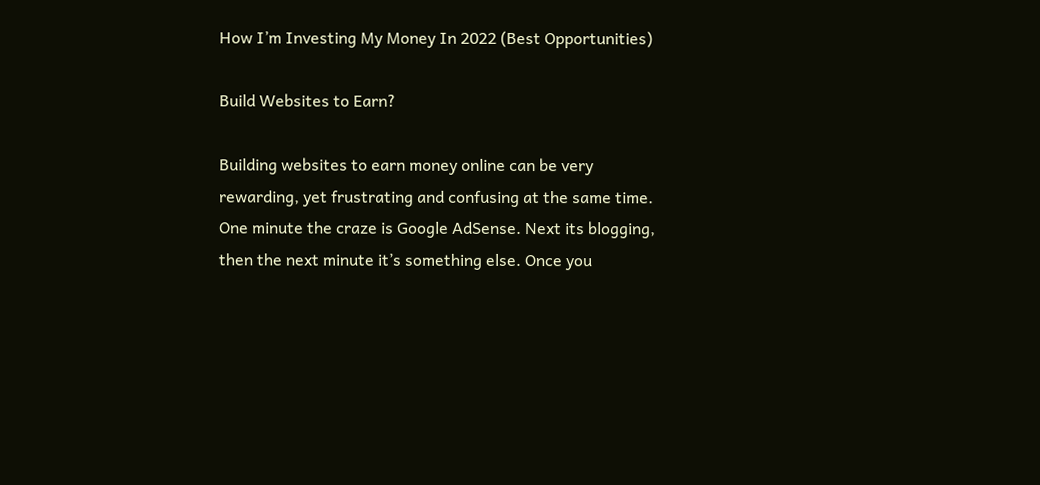How I’m Investing My Money In 2022 (Best Opportunities)

Build Websites to Earn?

Building websites to earn money online can be very rewarding, yet frustrating and confusing at the same time. One minute the craze is Google AdSense. Next its blogging, then the next minute it’s something else. Once you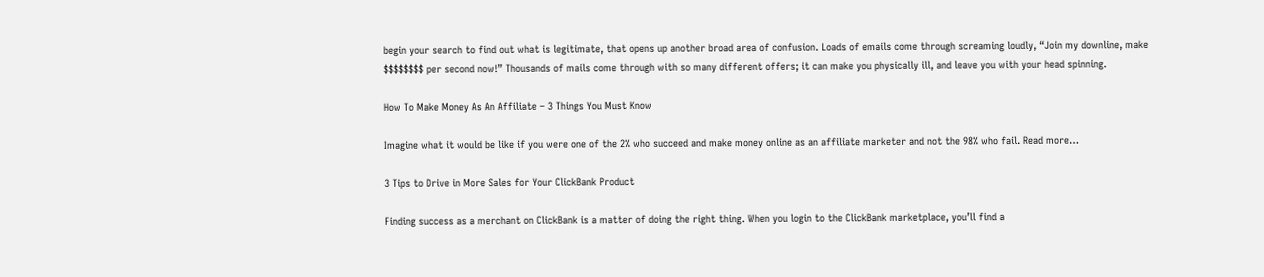begin your search to find out what is legitimate, that opens up another broad area of confusion. Loads of emails come through screaming loudly, “Join my downline, make $$$$$$$$ per second now!” Thousands of mails come through with so many different offers; it can make you physically ill, and leave you with your head spinning.

How To Make Money As An Affiliate – 3 Things You Must Know

Imagine what it would be like if you were one of the 2% who succeed and make money online as an affiliate marketer and not the 98% who fail. Read more…

3 Tips to Drive in More Sales for Your ClickBank Product

Finding success as a merchant on ClickBank is a matter of doing the right thing. When you login to the ClickBank marketplace, you’ll find a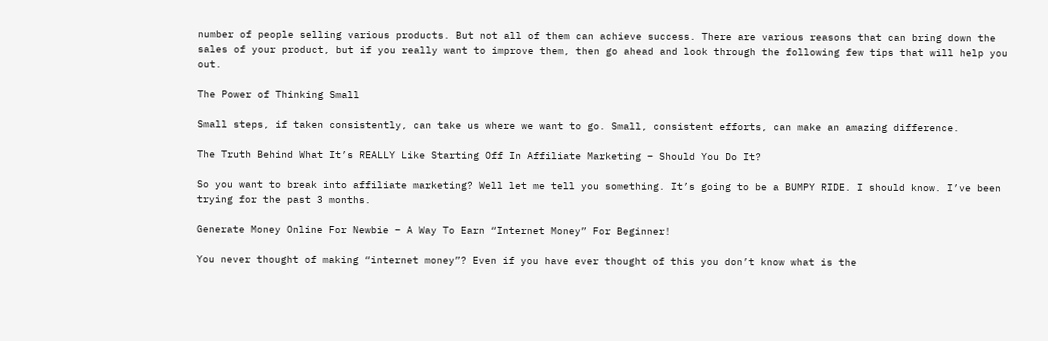number of people selling various products. But not all of them can achieve success. There are various reasons that can bring down the sales of your product, but if you really want to improve them, then go ahead and look through the following few tips that will help you out.

The Power of Thinking Small

Small steps, if taken consistently, can take us where we want to go. Small, consistent efforts, can make an amazing difference.

The Truth Behind What It’s REALLY Like Starting Off In Affiliate Marketing – Should You Do It?

So you want to break into affiliate marketing? Well let me tell you something. It’s going to be a BUMPY RIDE. I should know. I’ve been trying for the past 3 months.

Generate Money Online For Newbie – A Way To Earn “Internet Money” For Beginner!

You never thought of making “internet money”? Even if you have ever thought of this you don’t know what is the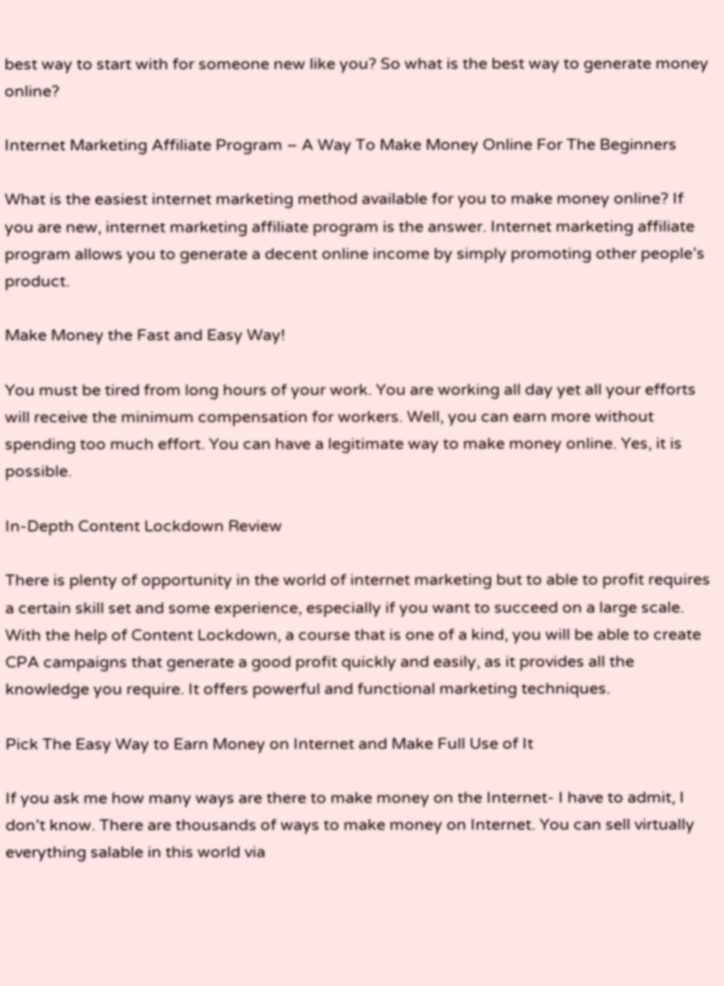best way to start with for someone new like you? So what is the best way to generate money online?

Internet Marketing Affiliate Program – A Way To Make Money Online For The Beginners

What is the easiest internet marketing method available for you to make money online? If you are new, internet marketing affiliate program is the answer. Internet marketing affiliate program allows you to generate a decent online income by simply promoting other people’s product.

Make Money the Fast and Easy Way!

You must be tired from long hours of your work. You are working all day yet all your efforts will receive the minimum compensation for workers. Well, you can earn more without spending too much effort. You can have a legitimate way to make money online. Yes, it is possible.

In-Depth Content Lockdown Review

There is plenty of opportunity in the world of internet marketing but to able to profit requires a certain skill set and some experience, especially if you want to succeed on a large scale. With the help of Content Lockdown, a course that is one of a kind, you will be able to create CPA campaigns that generate a good profit quickly and easily, as it provides all the knowledge you require. It offers powerful and functional marketing techniques.

Pick The Easy Way to Earn Money on Internet and Make Full Use of It

If you ask me how many ways are there to make money on the Internet- I have to admit, I don’t know. There are thousands of ways to make money on Internet. You can sell virtually everything salable in this world via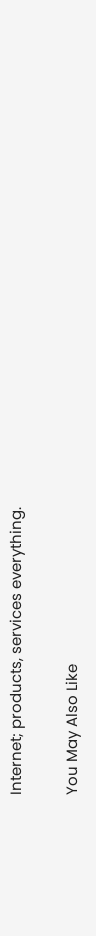Internet; products, services everything.

You May Also Like